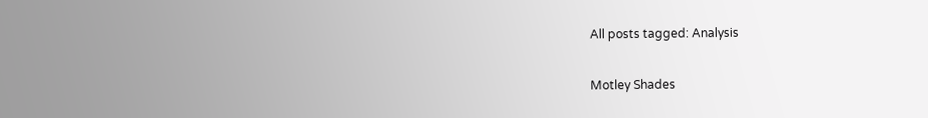All posts tagged: Analysis

Motley Shades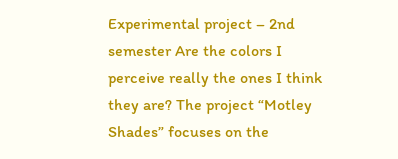Experimental project – 2nd semester Are the colors I perceive really the ones I think they are? The project “Motley Shades” focuses on the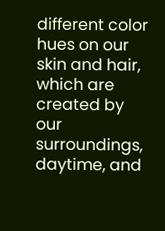different color hues on our skin and hair, which are created by our surroundings, daytime, and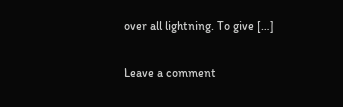over all lightning. To give […]

Leave a comment